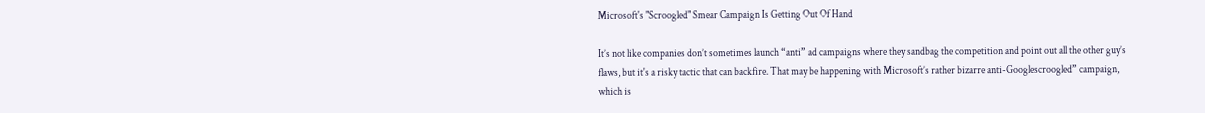Microsoft's "Scroogled" Smear Campaign Is Getting Out Of Hand

It’s not like companies don’t sometimes launch “anti” ad campaigns where they sandbag the competition and point out all the other guy’s flaws, but it's a risky tactic that can backfire. That may be happening with Microsoft’s rather bizarre anti-Googlescroogled” campaign, which is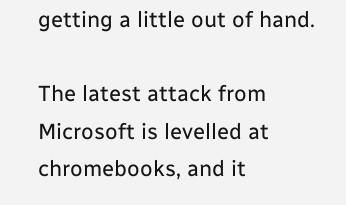getting a little out of hand.

The latest attack from Microsoft is levelled at chromebooks, and it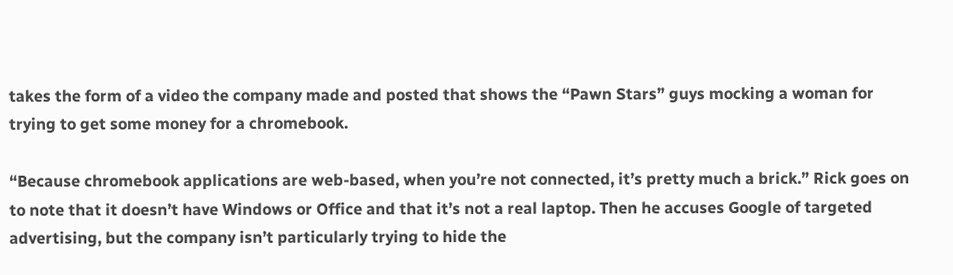takes the form of a video the company made and posted that shows the “Pawn Stars” guys mocking a woman for trying to get some money for a chromebook.

“Because chromebook applications are web-based, when you’re not connected, it’s pretty much a brick.” Rick goes on to note that it doesn’t have Windows or Office and that it’s not a real laptop. Then he accuses Google of targeted advertising, but the company isn’t particularly trying to hide the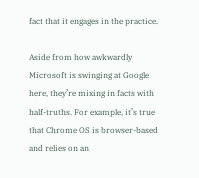fact that it engages in the practice.

Aside from how awkwardly Microsoft is swinging at Google here, they’re mixing in facts with half-truths. For example, it’s true that Chrome OS is browser-based and relies on an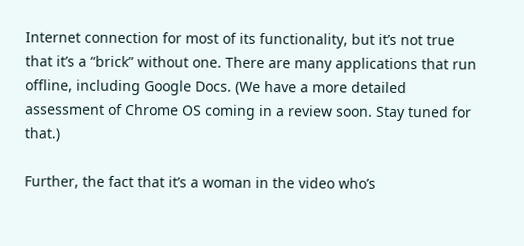Internet connection for most of its functionality, but it’s not true that it’s a “brick” without one. There are many applications that run offline, including Google Docs. (We have a more detailed assessment of Chrome OS coming in a review soon. Stay tuned for that.)

Further, the fact that it’s a woman in the video who’s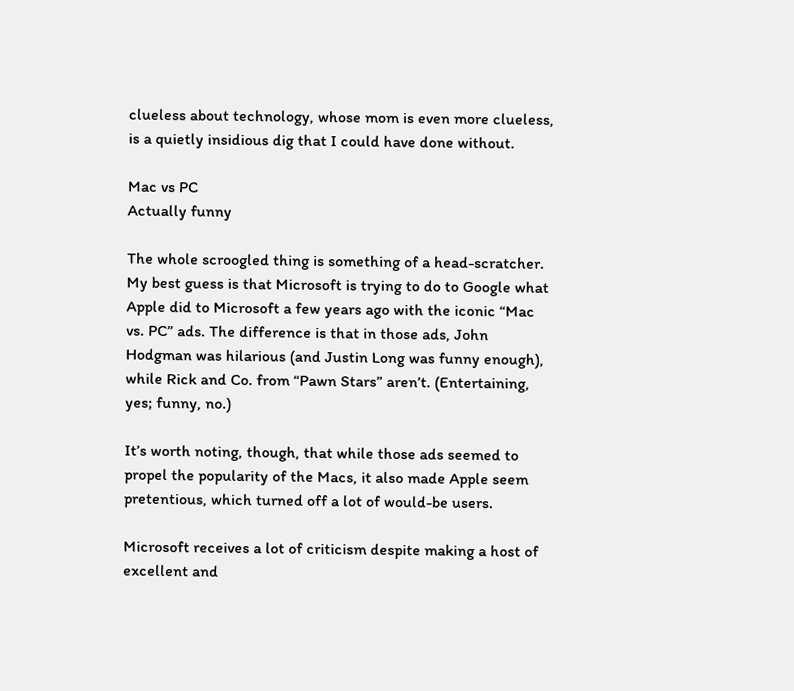clueless about technology, whose mom is even more clueless, is a quietly insidious dig that I could have done without.

Mac vs PC
Actually funny

The whole scroogled thing is something of a head-scratcher. My best guess is that Microsoft is trying to do to Google what Apple did to Microsoft a few years ago with the iconic “Mac vs. PC” ads. The difference is that in those ads, John Hodgman was hilarious (and Justin Long was funny enough), while Rick and Co. from “Pawn Stars” aren’t. (Entertaining, yes; funny, no.)

It’s worth noting, though, that while those ads seemed to propel the popularity of the Macs, it also made Apple seem pretentious, which turned off a lot of would-be users.

Microsoft receives a lot of criticism despite making a host of excellent and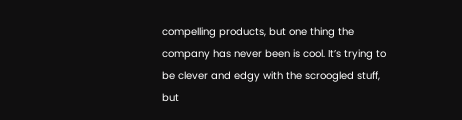compelling products, but one thing the company has never been is cool. It’s trying to be clever and edgy with the scroogled stuff, but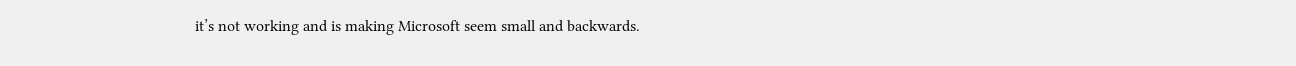it’s not working and is making Microsoft seem small and backwards.